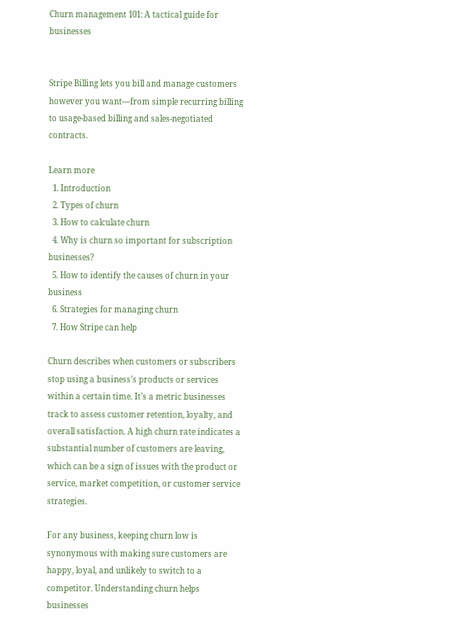Churn management 101: A tactical guide for businesses


Stripe Billing lets you bill and manage customers however you want—from simple recurring billing to usage-based billing and sales-negotiated contracts.

Learn more
  1. Introduction
  2. Types of churn
  3. How to calculate churn
  4. Why is churn so important for subscription businesses?
  5. How to identify the causes of churn in your business
  6. Strategies for managing churn
  7. How Stripe can help

Churn describes when customers or subscribers stop using a business’s products or services within a certain time. It’s a metric businesses track to assess customer retention, loyalty, and overall satisfaction. A high churn rate indicates a substantial number of customers are leaving, which can be a sign of issues with the product or service, market competition, or customer service strategies.

For any business, keeping churn low is synonymous with making sure customers are happy, loyal, and unlikely to switch to a competitor. Understanding churn helps businesses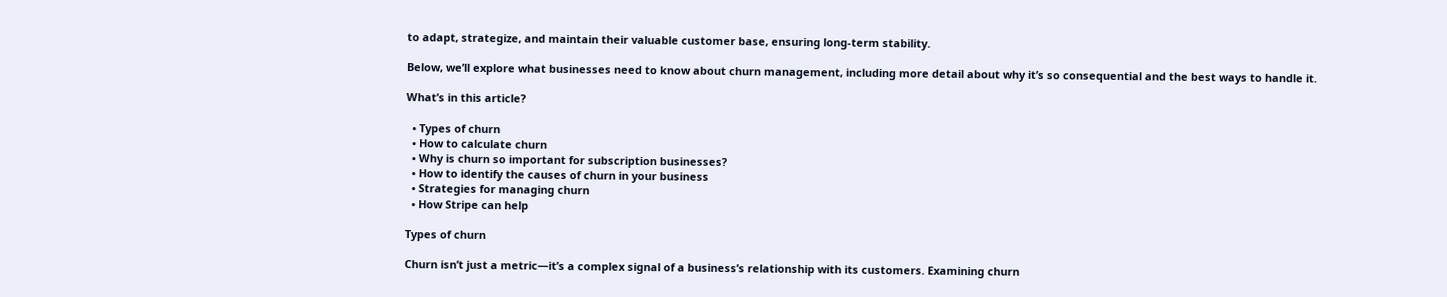to adapt, strategize, and maintain their valuable customer base, ensuring long-term stability.

Below, we’ll explore what businesses need to know about churn management, including more detail about why it’s so consequential and the best ways to handle it.

What’s in this article?

  • Types of churn
  • How to calculate churn
  • Why is churn so important for subscription businesses?
  • How to identify the causes of churn in your business
  • Strategies for managing churn
  • How Stripe can help

Types of churn

Churn isn’t just a metric—it’s a complex signal of a business’s relationship with its customers. Examining churn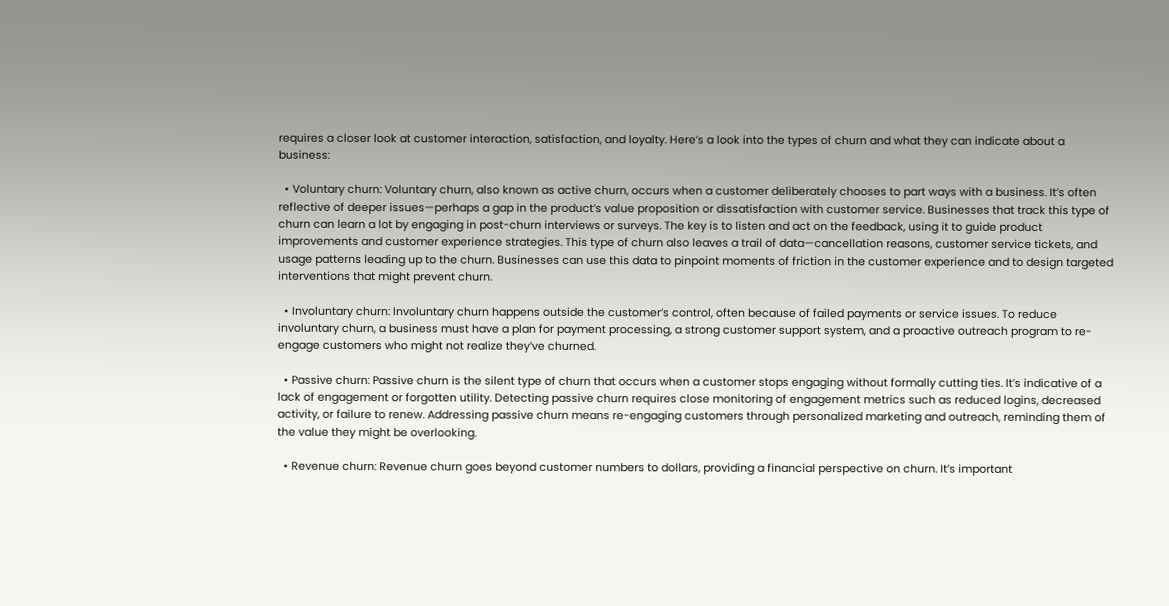requires a closer look at customer interaction, satisfaction, and loyalty. Here’s a look into the types of churn and what they can indicate about a business:

  • Voluntary churn: Voluntary churn, also known as active churn, occurs when a customer deliberately chooses to part ways with a business. It’s often reflective of deeper issues—perhaps a gap in the product’s value proposition or dissatisfaction with customer service. Businesses that track this type of churn can learn a lot by engaging in post-churn interviews or surveys. The key is to listen and act on the feedback, using it to guide product improvements and customer experience strategies. This type of churn also leaves a trail of data—cancellation reasons, customer service tickets, and usage patterns leading up to the churn. Businesses can use this data to pinpoint moments of friction in the customer experience and to design targeted interventions that might prevent churn.

  • Involuntary churn: Involuntary churn happens outside the customer’s control, often because of failed payments or service issues. To reduce involuntary churn, a business must have a plan for payment processing, a strong customer support system, and a proactive outreach program to re-engage customers who might not realize they’ve churned.

  • Passive churn: Passive churn is the silent type of churn that occurs when a customer stops engaging without formally cutting ties. It’s indicative of a lack of engagement or forgotten utility. Detecting passive churn requires close monitoring of engagement metrics such as reduced logins, decreased activity, or failure to renew. Addressing passive churn means re-engaging customers through personalized marketing and outreach, reminding them of the value they might be overlooking.

  • Revenue churn: Revenue churn goes beyond customer numbers to dollars, providing a financial perspective on churn. It’s important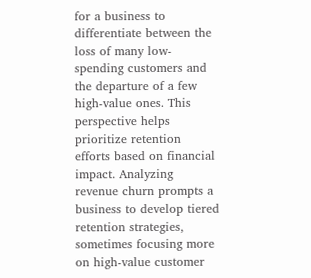for a business to differentiate between the loss of many low-spending customers and the departure of a few high-value ones. This perspective helps prioritize retention efforts based on financial impact. Analyzing revenue churn prompts a business to develop tiered retention strategies, sometimes focusing more on high-value customer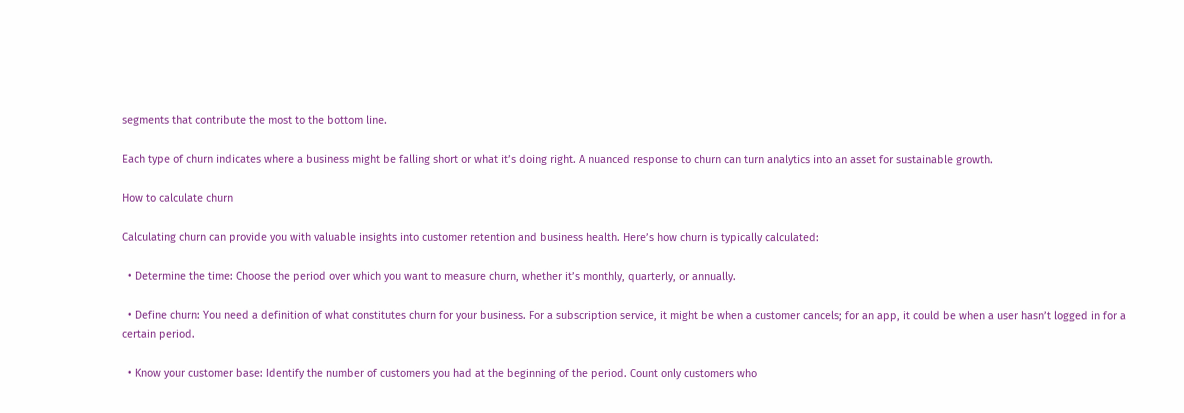segments that contribute the most to the bottom line.

Each type of churn indicates where a business might be falling short or what it’s doing right. A nuanced response to churn can turn analytics into an asset for sustainable growth.

How to calculate churn

Calculating churn can provide you with valuable insights into customer retention and business health. Here’s how churn is typically calculated:

  • Determine the time: Choose the period over which you want to measure churn, whether it’s monthly, quarterly, or annually.

  • Define churn: You need a definition of what constitutes churn for your business. For a subscription service, it might be when a customer cancels; for an app, it could be when a user hasn’t logged in for a certain period.

  • Know your customer base: Identify the number of customers you had at the beginning of the period. Count only customers who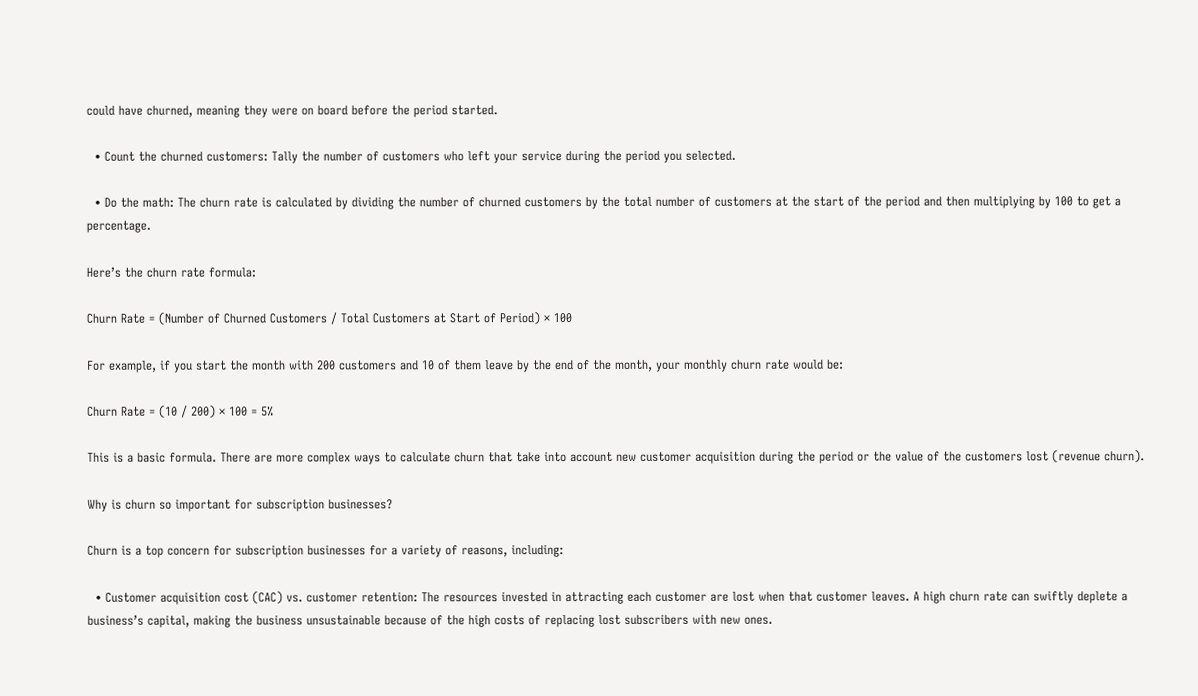could have churned, meaning they were on board before the period started.

  • Count the churned customers: Tally the number of customers who left your service during the period you selected.

  • Do the math: The churn rate is calculated by dividing the number of churned customers by the total number of customers at the start of the period and then multiplying by 100 to get a percentage.

Here’s the churn rate formula:

Churn Rate = (Number of Churned Customers / Total Customers at Start of Period) × 100

For example, if you start the month with 200 customers and 10 of them leave by the end of the month, your monthly churn rate would be:

Churn Rate = (10 / 200) × 100 = 5%

This is a basic formula. There are more complex ways to calculate churn that take into account new customer acquisition during the period or the value of the customers lost (revenue churn).

Why is churn so important for subscription businesses?

Churn is a top concern for subscription businesses for a variety of reasons, including:

  • Customer acquisition cost (CAC) vs. customer retention: The resources invested in attracting each customer are lost when that customer leaves. A high churn rate can swiftly deplete a business’s capital, making the business unsustainable because of the high costs of replacing lost subscribers with new ones.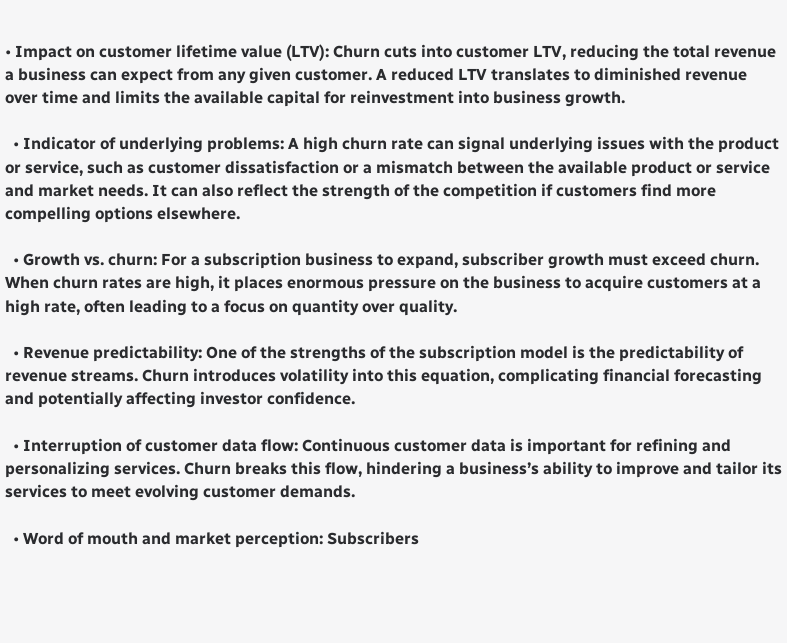• Impact on customer lifetime value (LTV): Churn cuts into customer LTV, reducing the total revenue a business can expect from any given customer. A reduced LTV translates to diminished revenue over time and limits the available capital for reinvestment into business growth.

  • Indicator of underlying problems: A high churn rate can signal underlying issues with the product or service, such as customer dissatisfaction or a mismatch between the available product or service and market needs. It can also reflect the strength of the competition if customers find more compelling options elsewhere.

  • Growth vs. churn: For a subscription business to expand, subscriber growth must exceed churn. When churn rates are high, it places enormous pressure on the business to acquire customers at a high rate, often leading to a focus on quantity over quality.

  • Revenue predictability: One of the strengths of the subscription model is the predictability of revenue streams. Churn introduces volatility into this equation, complicating financial forecasting and potentially affecting investor confidence.

  • Interruption of customer data flow: Continuous customer data is important for refining and personalizing services. Churn breaks this flow, hindering a business’s ability to improve and tailor its services to meet evolving customer demands.

  • Word of mouth and market perception: Subscribers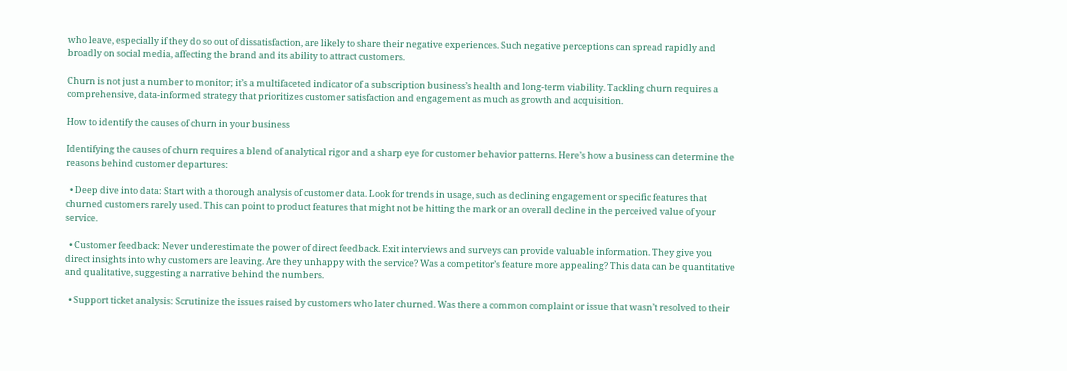who leave, especially if they do so out of dissatisfaction, are likely to share their negative experiences. Such negative perceptions can spread rapidly and broadly on social media, affecting the brand and its ability to attract customers.

Churn is not just a number to monitor; it’s a multifaceted indicator of a subscription business’s health and long-term viability. Tackling churn requires a comprehensive, data-informed strategy that prioritizes customer satisfaction and engagement as much as growth and acquisition.

How to identify the causes of churn in your business

Identifying the causes of churn requires a blend of analytical rigor and a sharp eye for customer behavior patterns. Here’s how a business can determine the reasons behind customer departures:

  • Deep dive into data: Start with a thorough analysis of customer data. Look for trends in usage, such as declining engagement or specific features that churned customers rarely used. This can point to product features that might not be hitting the mark or an overall decline in the perceived value of your service.

  • Customer feedback: Never underestimate the power of direct feedback. Exit interviews and surveys can provide valuable information. They give you direct insights into why customers are leaving. Are they unhappy with the service? Was a competitor’s feature more appealing? This data can be quantitative and qualitative, suggesting a narrative behind the numbers.

  • Support ticket analysis: Scrutinize the issues raised by customers who later churned. Was there a common complaint or issue that wasn’t resolved to their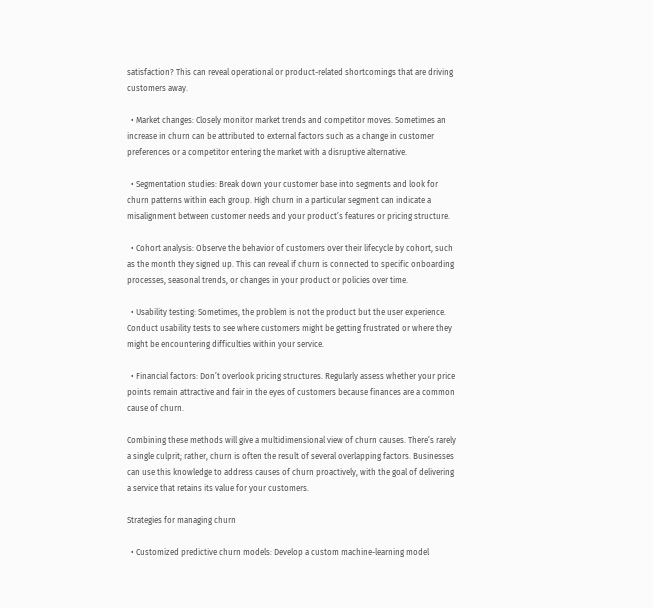satisfaction? This can reveal operational or product-related shortcomings that are driving customers away.

  • Market changes: Closely monitor market trends and competitor moves. Sometimes an increase in churn can be attributed to external factors such as a change in customer preferences or a competitor entering the market with a disruptive alternative.

  • Segmentation studies: Break down your customer base into segments and look for churn patterns within each group. High churn in a particular segment can indicate a misalignment between customer needs and your product’s features or pricing structure.

  • Cohort analysis: Observe the behavior of customers over their lifecycle by cohort, such as the month they signed up. This can reveal if churn is connected to specific onboarding processes, seasonal trends, or changes in your product or policies over time.

  • Usability testing: Sometimes, the problem is not the product but the user experience. Conduct usability tests to see where customers might be getting frustrated or where they might be encountering difficulties within your service.

  • Financial factors: Don’t overlook pricing structures. Regularly assess whether your price points remain attractive and fair in the eyes of customers because finances are a common cause of churn.

Combining these methods will give a multidimensional view of churn causes. There’s rarely a single culprit; rather, churn is often the result of several overlapping factors. Businesses can use this knowledge to address causes of churn proactively, with the goal of delivering a service that retains its value for your customers.

Strategies for managing churn

  • Customized predictive churn models: Develop a custom machine-learning model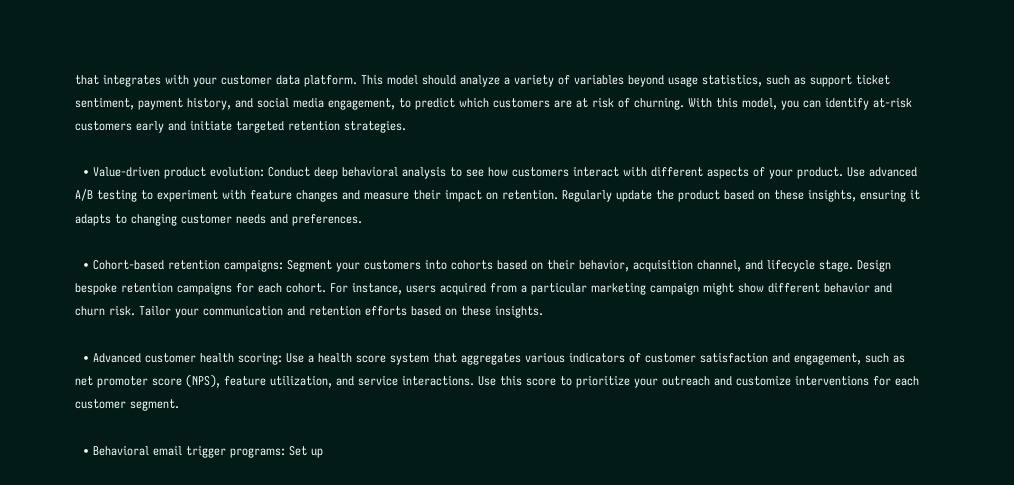that integrates with your customer data platform. This model should analyze a variety of variables beyond usage statistics, such as support ticket sentiment, payment history, and social media engagement, to predict which customers are at risk of churning. With this model, you can identify at-risk customers early and initiate targeted retention strategies.

  • Value-driven product evolution: Conduct deep behavioral analysis to see how customers interact with different aspects of your product. Use advanced A/B testing to experiment with feature changes and measure their impact on retention. Regularly update the product based on these insights, ensuring it adapts to changing customer needs and preferences.

  • Cohort-based retention campaigns: Segment your customers into cohorts based on their behavior, acquisition channel, and lifecycle stage. Design bespoke retention campaigns for each cohort. For instance, users acquired from a particular marketing campaign might show different behavior and churn risk. Tailor your communication and retention efforts based on these insights.

  • Advanced customer health scoring: Use a health score system that aggregates various indicators of customer satisfaction and engagement, such as net promoter score (NPS), feature utilization, and service interactions. Use this score to prioritize your outreach and customize interventions for each customer segment.

  • Behavioral email trigger programs: Set up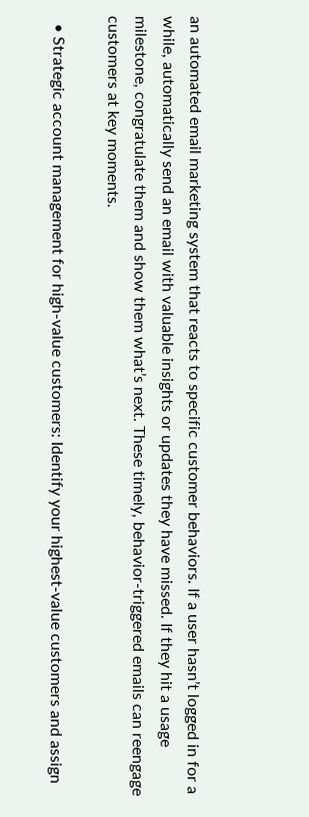an automated email marketing system that reacts to specific customer behaviors. If a user hasn’t logged in for a while, automatically send an email with valuable insights or updates they have missed. If they hit a usage milestone, congratulate them and show them what’s next. These timely, behavior-triggered emails can reengage customers at key moments.

  • Strategic account management for high-value customers: Identify your highest-value customers and assign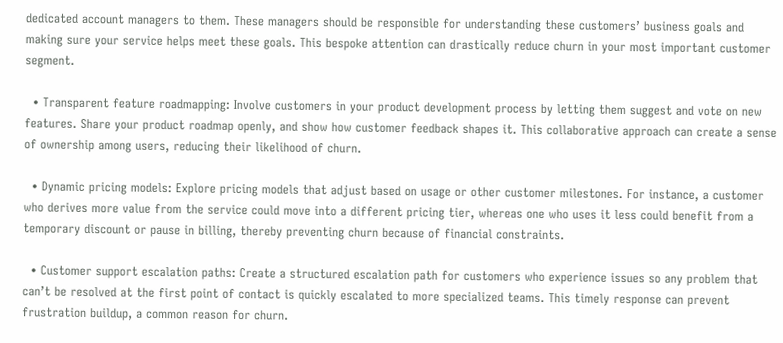dedicated account managers to them. These managers should be responsible for understanding these customers’ business goals and making sure your service helps meet these goals. This bespoke attention can drastically reduce churn in your most important customer segment.

  • Transparent feature roadmapping: Involve customers in your product development process by letting them suggest and vote on new features. Share your product roadmap openly, and show how customer feedback shapes it. This collaborative approach can create a sense of ownership among users, reducing their likelihood of churn.

  • Dynamic pricing models: Explore pricing models that adjust based on usage or other customer milestones. For instance, a customer who derives more value from the service could move into a different pricing tier, whereas one who uses it less could benefit from a temporary discount or pause in billing, thereby preventing churn because of financial constraints.

  • Customer support escalation paths: Create a structured escalation path for customers who experience issues so any problem that can’t be resolved at the first point of contact is quickly escalated to more specialized teams. This timely response can prevent frustration buildup, a common reason for churn.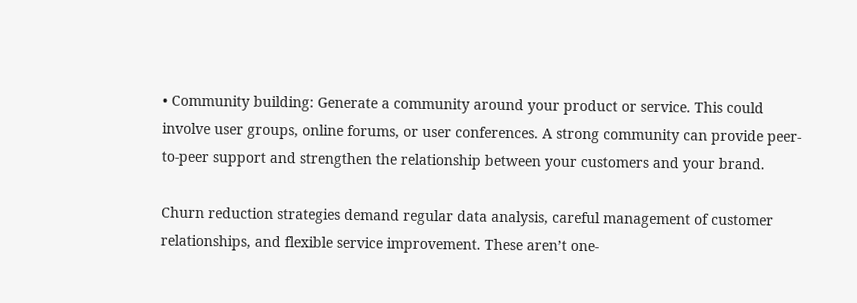• Community building: Generate a community around your product or service. This could involve user groups, online forums, or user conferences. A strong community can provide peer-to-peer support and strengthen the relationship between your customers and your brand.

Churn reduction strategies demand regular data analysis, careful management of customer relationships, and flexible service improvement. These aren’t one-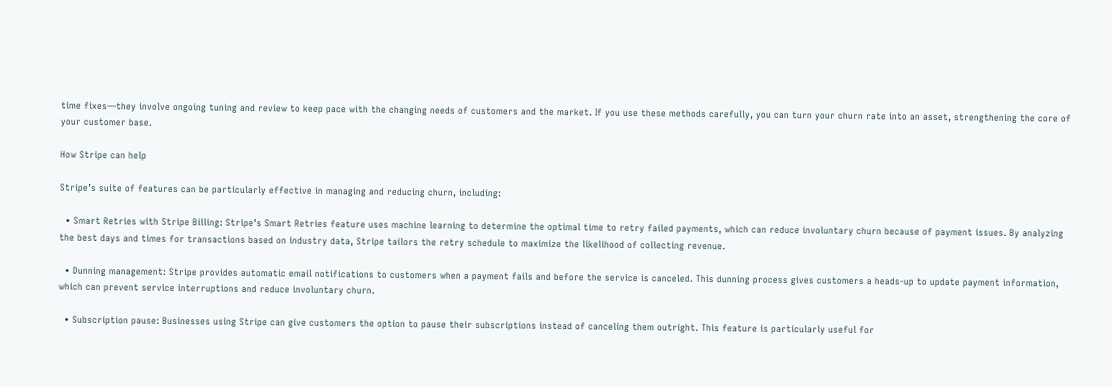time fixes—they involve ongoing tuning and review to keep pace with the changing needs of customers and the market. If you use these methods carefully, you can turn your churn rate into an asset, strengthening the core of your customer base.

How Stripe can help

Stripe’s suite of features can be particularly effective in managing and reducing churn, including:

  • Smart Retries with Stripe Billing: Stripe’s Smart Retries feature uses machine learning to determine the optimal time to retry failed payments, which can reduce involuntary churn because of payment issues. By analyzing the best days and times for transactions based on industry data, Stripe tailors the retry schedule to maximize the likelihood of collecting revenue.

  • Dunning management: Stripe provides automatic email notifications to customers when a payment fails and before the service is canceled. This dunning process gives customers a heads-up to update payment information, which can prevent service interruptions and reduce involuntary churn.

  • Subscription pause: Businesses using Stripe can give customers the option to pause their subscriptions instead of canceling them outright. This feature is particularly useful for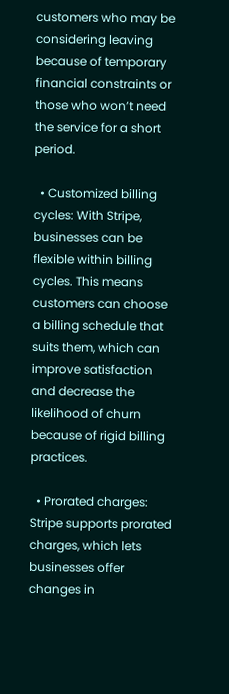customers who may be considering leaving because of temporary financial constraints or those who won’t need the service for a short period.

  • Customized billing cycles: With Stripe, businesses can be flexible within billing cycles. This means customers can choose a billing schedule that suits them, which can improve satisfaction and decrease the likelihood of churn because of rigid billing practices.

  • Prorated charges: Stripe supports prorated charges, which lets businesses offer changes in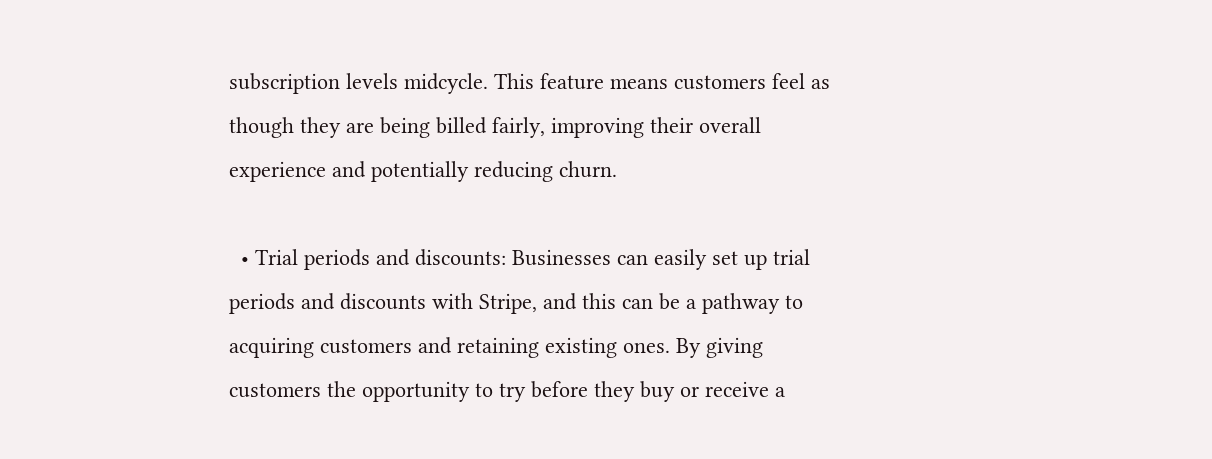subscription levels midcycle. This feature means customers feel as though they are being billed fairly, improving their overall experience and potentially reducing churn.

  • Trial periods and discounts: Businesses can easily set up trial periods and discounts with Stripe, and this can be a pathway to acquiring customers and retaining existing ones. By giving customers the opportunity to try before they buy or receive a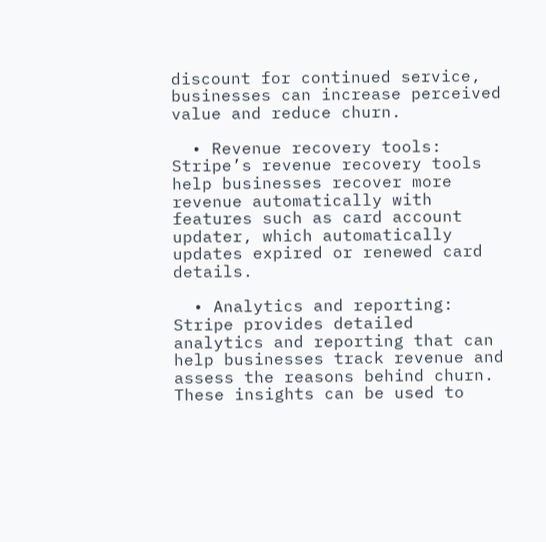discount for continued service, businesses can increase perceived value and reduce churn.

  • Revenue recovery tools: Stripe’s revenue recovery tools help businesses recover more revenue automatically with features such as card account updater, which automatically updates expired or renewed card details.

  • Analytics and reporting: Stripe provides detailed analytics and reporting that can help businesses track revenue and assess the reasons behind churn. These insights can be used to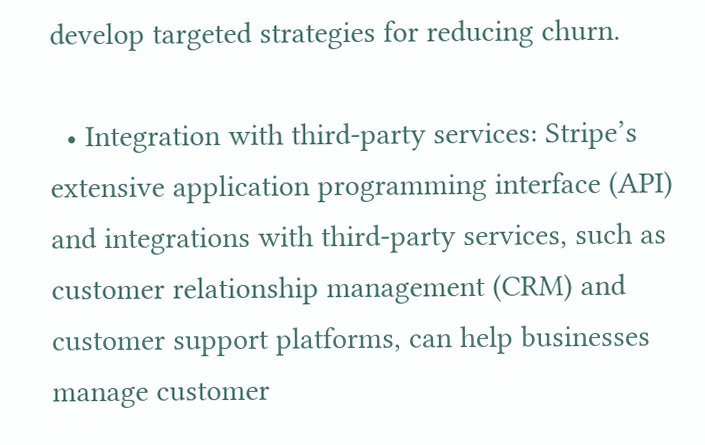develop targeted strategies for reducing churn.

  • Integration with third-party services: Stripe’s extensive application programming interface (API) and integrations with third-party services, such as customer relationship management (CRM) and customer support platforms, can help businesses manage customer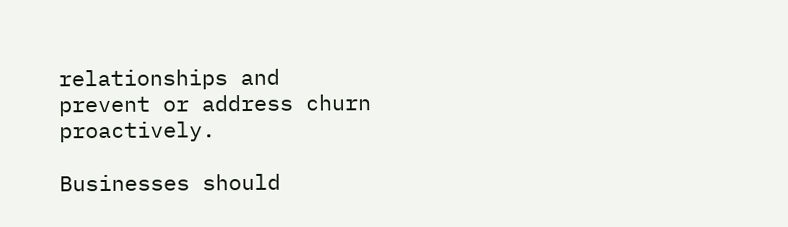relationships and prevent or address churn proactively.

Businesses should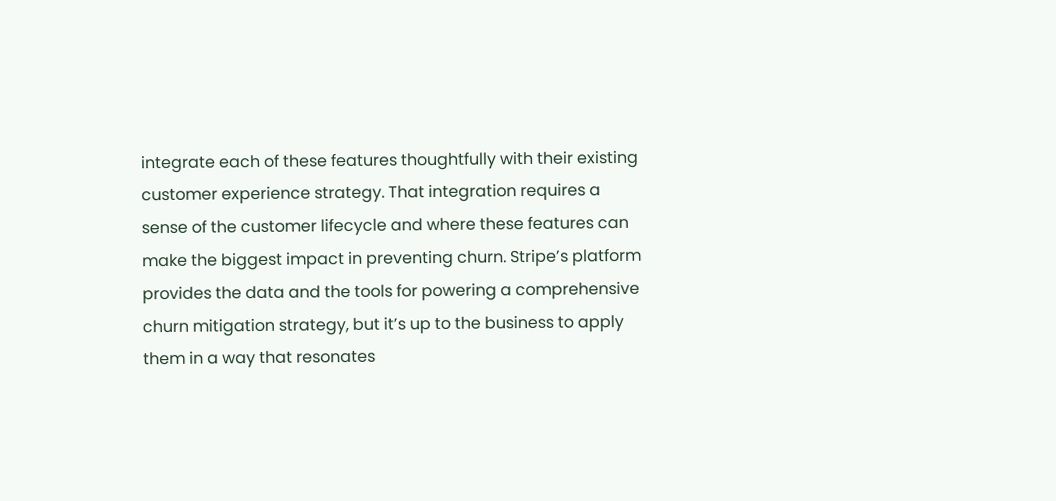integrate each of these features thoughtfully with their existing customer experience strategy. That integration requires a sense of the customer lifecycle and where these features can make the biggest impact in preventing churn. Stripe’s platform provides the data and the tools for powering a comprehensive churn mitigation strategy, but it’s up to the business to apply them in a way that resonates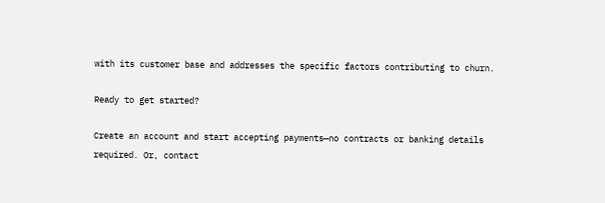with its customer base and addresses the specific factors contributing to churn.

Ready to get started?

Create an account and start accepting payments—no contracts or banking details required. Or, contact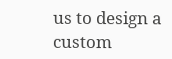us to design a custom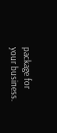package for your business.